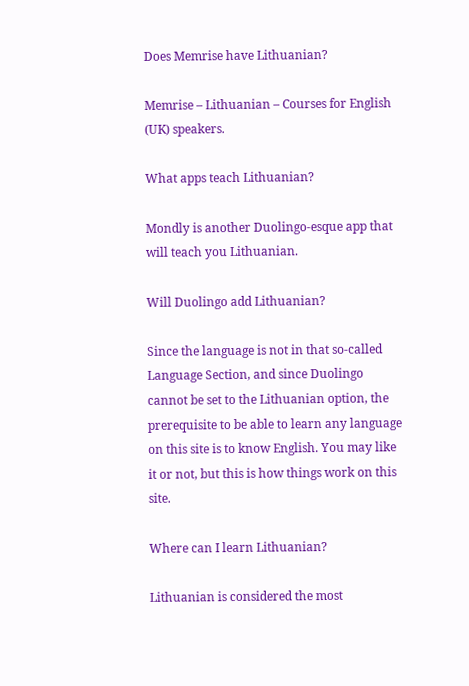Does Memrise have Lithuanian?

Memrise – Lithuanian – Courses for English (UK) speakers.

What apps teach Lithuanian?

Mondly is another Duolingo-esque app that will teach you Lithuanian.

Will Duolingo add Lithuanian?

Since the language is not in that so-called Language Section, and since Duolingo cannot be set to the Lithuanian option, the prerequisite to be able to learn any language on this site is to know English. You may like it or not, but this is how things work on this site.

Where can I learn Lithuanian?

Lithuanian is considered the most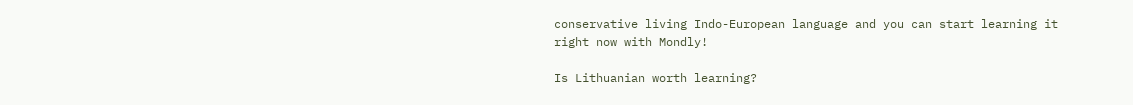conservative living Indo-European language and you can start learning it right now with Mondly!

Is Lithuanian worth learning?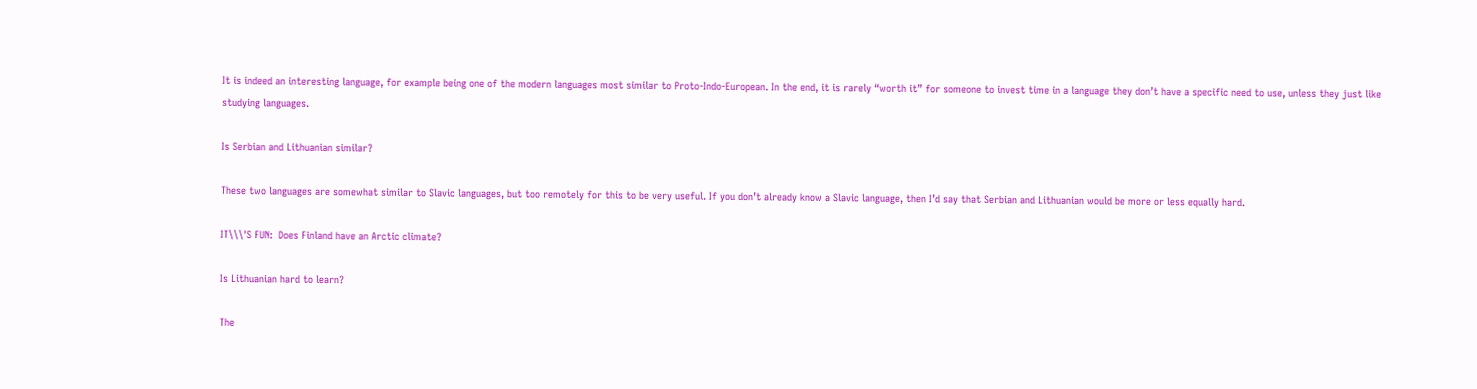It is indeed an interesting language, for example being one of the modern languages most similar to Proto-Indo-European. In the end, it is rarely “worth it” for someone to invest time in a language they don’t have a specific need to use, unless they just like studying languages.

Is Serbian and Lithuanian similar?

These two languages are somewhat similar to Slavic languages, but too remotely for this to be very useful. If you don’t already know a Slavic language, then I’d say that Serbian and Lithuanian would be more or less equally hard.

IT\\\'S FUN:  Does Finland have an Arctic climate?

Is Lithuanian hard to learn?

The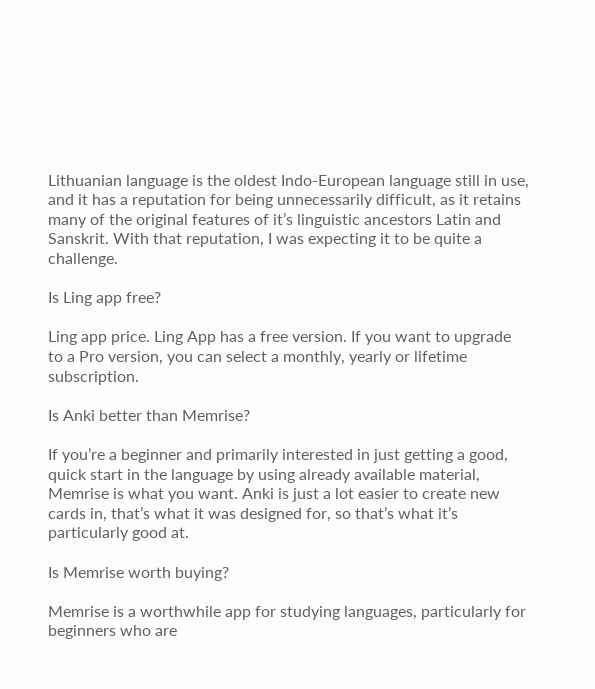Lithuanian language is the oldest Indo-European language still in use, and it has a reputation for being unnecessarily difficult, as it retains many of the original features of it’s linguistic ancestors Latin and Sanskrit. With that reputation, I was expecting it to be quite a challenge.

Is Ling app free?

Ling app price. Ling App has a free version. If you want to upgrade to a Pro version, you can select a monthly, yearly or lifetime subscription.

Is Anki better than Memrise?

If you’re a beginner and primarily interested in just getting a good, quick start in the language by using already available material, Memrise is what you want. Anki is just a lot easier to create new cards in, that’s what it was designed for, so that’s what it’s particularly good at.

Is Memrise worth buying?

Memrise is a worthwhile app for studying languages, particularly for beginners who are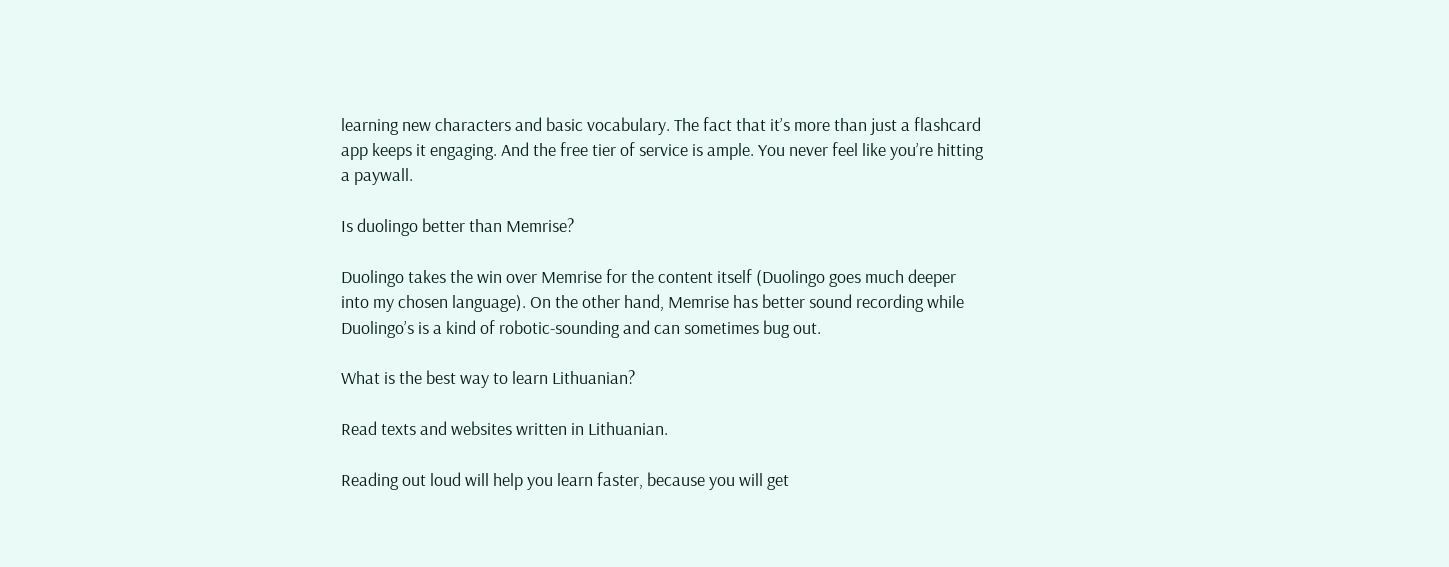learning new characters and basic vocabulary. The fact that it’s more than just a flashcard app keeps it engaging. And the free tier of service is ample. You never feel like you’re hitting a paywall.

Is duolingo better than Memrise?

Duolingo takes the win over Memrise for the content itself (Duolingo goes much deeper into my chosen language). On the other hand, Memrise has better sound recording while Duolingo’s is a kind of robotic-sounding and can sometimes bug out.

What is the best way to learn Lithuanian?

Read texts and websites written in Lithuanian.

Reading out loud will help you learn faster, because you will get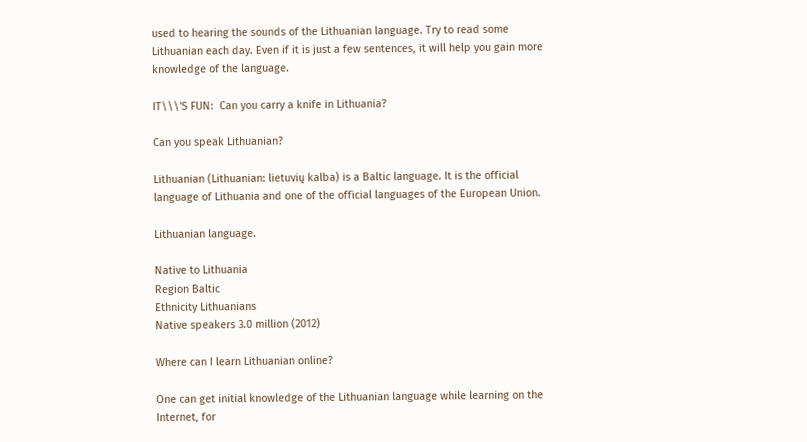used to hearing the sounds of the Lithuanian language. Try to read some Lithuanian each day. Even if it is just a few sentences, it will help you gain more knowledge of the language.

IT\\\'S FUN:  Can you carry a knife in Lithuania?

Can you speak Lithuanian?

Lithuanian (Lithuanian: lietuvių kalba) is a Baltic language. It is the official language of Lithuania and one of the official languages of the European Union.

Lithuanian language.

Native to Lithuania
Region Baltic
Ethnicity Lithuanians
Native speakers 3.0 million (2012)

Where can I learn Lithuanian online?

One can get initial knowledge of the Lithuanian language while learning on the Internet, for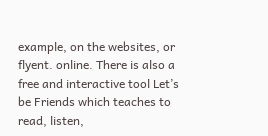example, on the websites, or flyent. online. There is also a free and interactive tool Let’s be Friends which teaches to read, listen,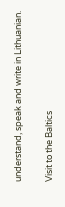understand, speak and write in Lithuanian.

Visit to the Baltics